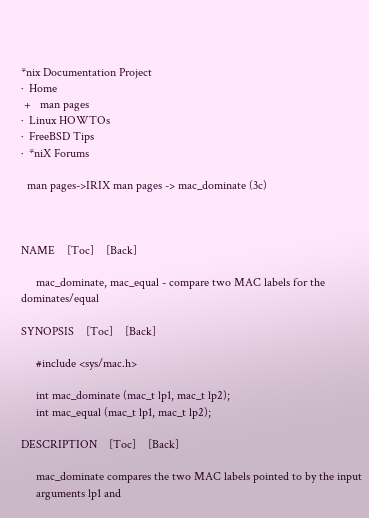*nix Documentation Project
·  Home
 +   man pages
·  Linux HOWTOs
·  FreeBSD Tips
·  *niX Forums

  man pages->IRIX man pages -> mac_dominate (3c)



NAME    [Toc]    [Back]

     mac_dominate, mac_equal - compare two MAC labels for the dominates/equal

SYNOPSIS    [Toc]    [Back]

     #include <sys/mac.h>

     int mac_dominate (mac_t lp1, mac_t lp2);
     int mac_equal (mac_t lp1, mac_t lp2);

DESCRIPTION    [Toc]    [Back]

     mac_dominate compares the two MAC labels pointed to by the input
     arguments lp1 and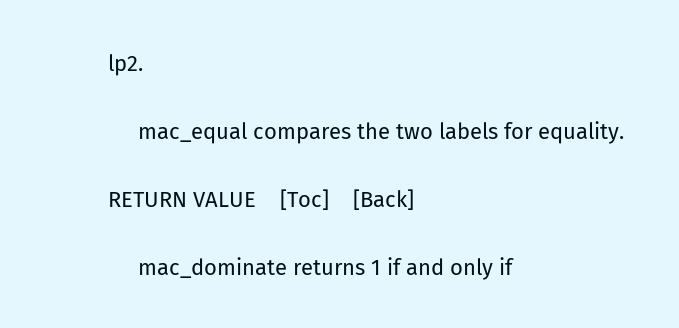lp2.

     mac_equal compares the two labels for equality.

RETURN VALUE    [Toc]    [Back]

     mac_dominate returns 1 if and only if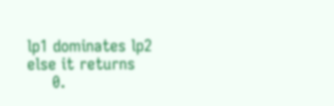lp1 dominates lp2 else it returns
     0.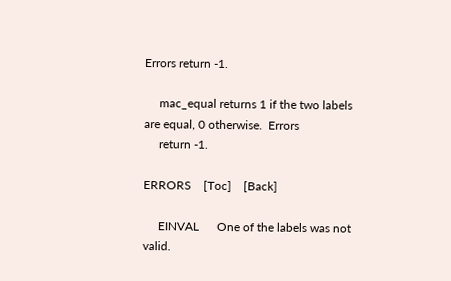Errors return -1.

     mac_equal returns 1 if the two labels are equal, 0 otherwise.  Errors
     return -1.

ERRORS    [Toc]    [Back]

     EINVAL      One of the labels was not valid.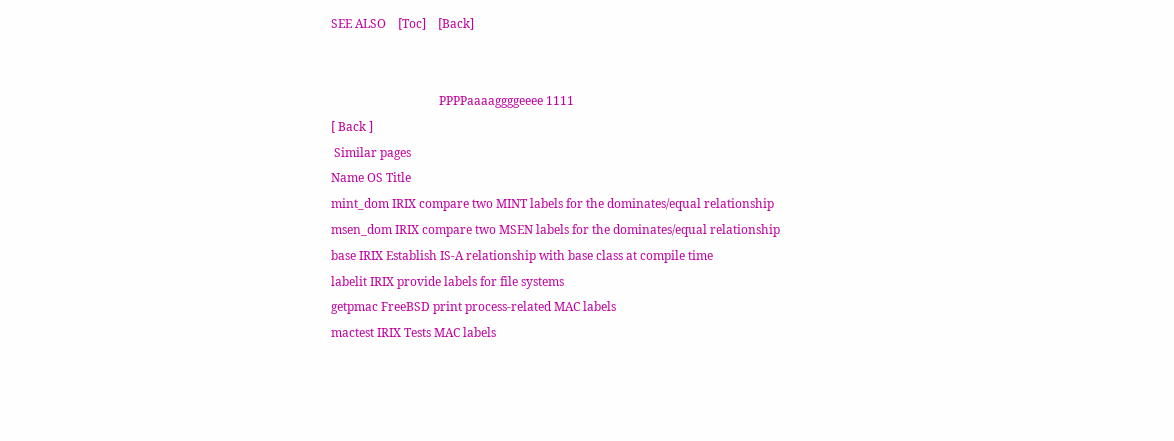SEE ALSO    [Toc]    [Back]


                                    PPPPaaaaggggeeee 1111
[ Back ]
 Similar pages
Name OS Title
mint_dom IRIX compare two MINT labels for the dominates/equal relationship
msen_dom IRIX compare two MSEN labels for the dominates/equal relationship
base IRIX Establish IS-A relationship with base class at compile time
labelit IRIX provide labels for file systems
getpmac FreeBSD print process-related MAC labels
mactest IRIX Tests MAC labels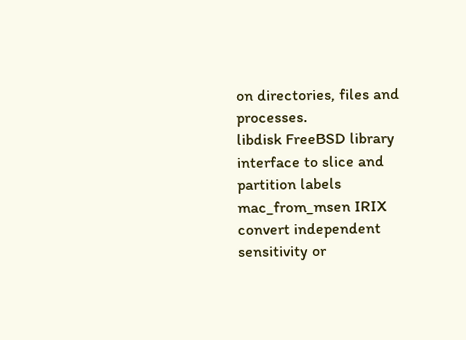on directories, files and processes.
libdisk FreeBSD library interface to slice and partition labels
mac_from_msen IRIX convert independent sensitivity or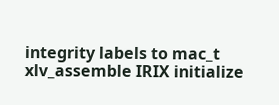integrity labels to mac_t
xlv_assemble IRIX initialize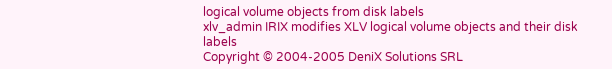logical volume objects from disk labels
xlv_admin IRIX modifies XLV logical volume objects and their disk labels
Copyright © 2004-2005 DeniX Solutions SRL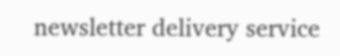newsletter delivery service